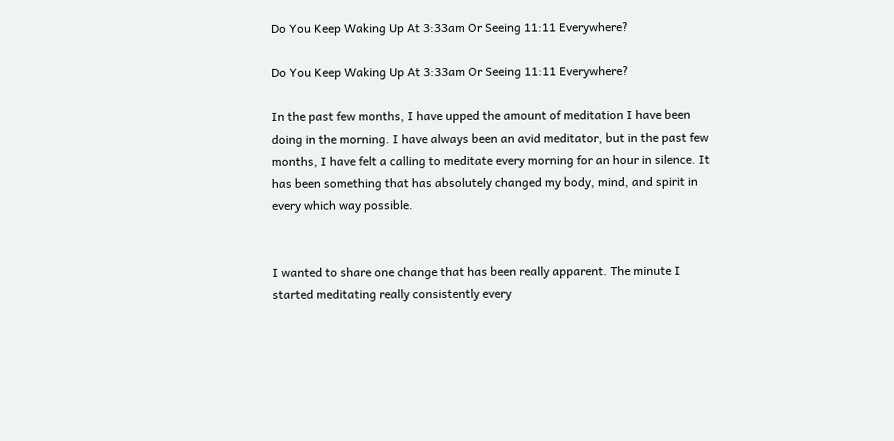Do You Keep Waking Up At 3:33am Or Seeing 11:11 Everywhere?

Do You Keep Waking Up At 3:33am Or Seeing 11:11 Everywhere?

In the past few months, I have upped the amount of meditation I have been doing in the morning. I have always been an avid meditator, but in the past few months, I have felt a calling to meditate every morning for an hour in silence. It has been something that has absolutely changed my body, mind, and spirit in every which way possible.


I wanted to share one change that has been really apparent. The minute I started meditating really consistently every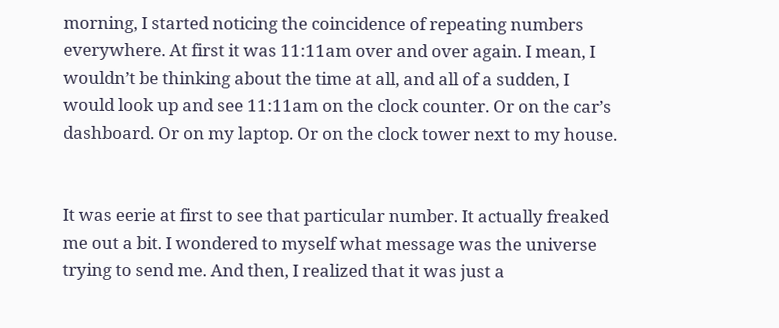morning, I started noticing the coincidence of repeating numbers everywhere. At first it was 11:11am over and over again. I mean, I wouldn’t be thinking about the time at all, and all of a sudden, I would look up and see 11:11am on the clock counter. Or on the car’s dashboard. Or on my laptop. Or on the clock tower next to my house.


It was eerie at first to see that particular number. It actually freaked me out a bit. I wondered to myself what message was the universe trying to send me. And then, I realized that it was just a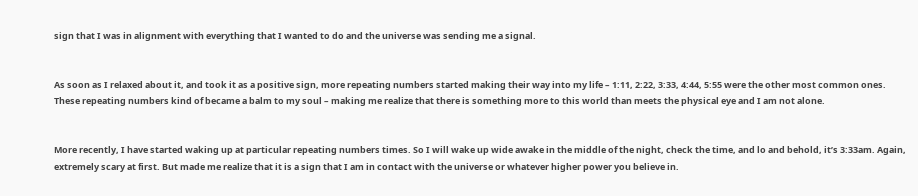sign that I was in alignment with everything that I wanted to do and the universe was sending me a signal.


As soon as I relaxed about it, and took it as a positive sign, more repeating numbers started making their way into my life – 1:11, 2:22, 3:33, 4:44, 5:55 were the other most common ones. These repeating numbers kind of became a balm to my soul – making me realize that there is something more to this world than meets the physical eye and I am not alone.


More recently, I have started waking up at particular repeating numbers times. So I will wake up wide awake in the middle of the night, check the time, and lo and behold, it’s 3:33am. Again, extremely scary at first. But made me realize that it is a sign that I am in contact with the universe or whatever higher power you believe in.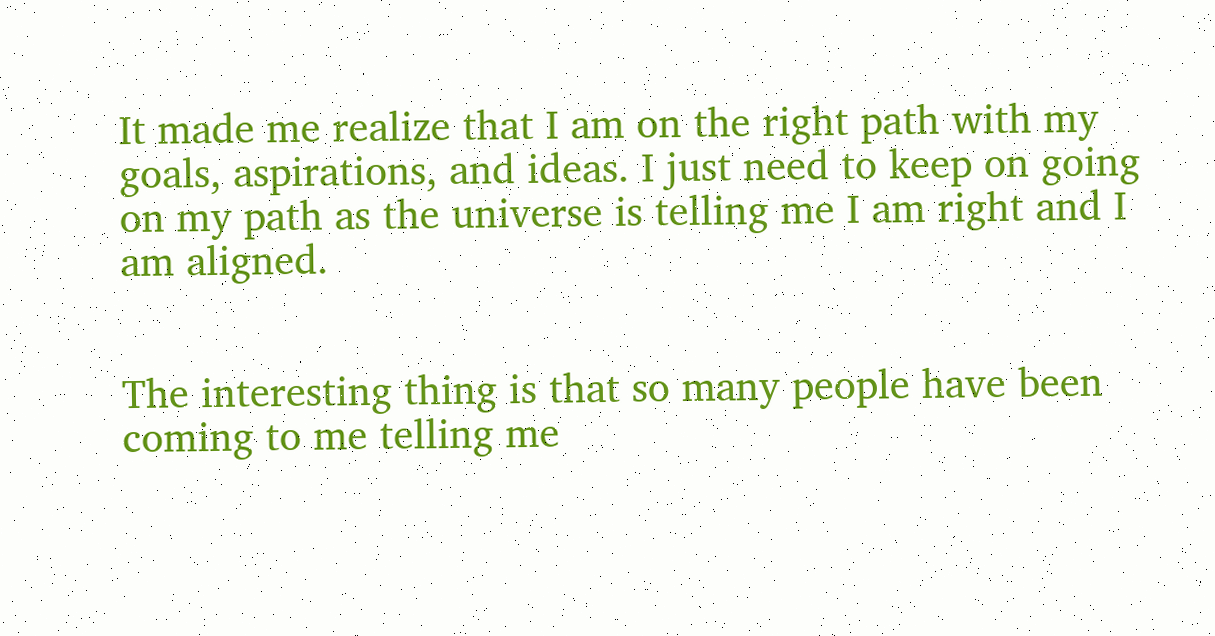It made me realize that I am on the right path with my goals, aspirations, and ideas. I just need to keep on going on my path as the universe is telling me I am right and I am aligned.


The interesting thing is that so many people have been coming to me telling me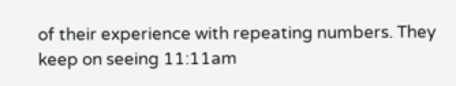of their experience with repeating numbers. They keep on seeing 11:11am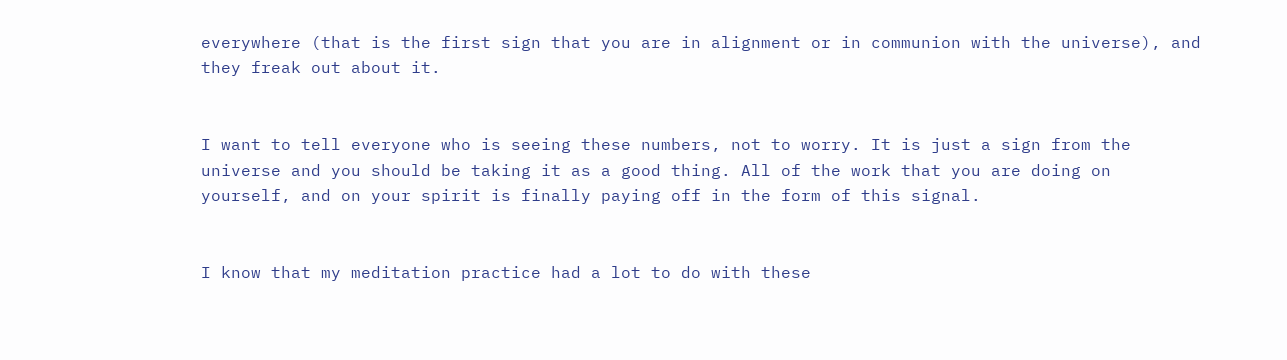everywhere (that is the first sign that you are in alignment or in communion with the universe), and they freak out about it.


I want to tell everyone who is seeing these numbers, not to worry. It is just a sign from the universe and you should be taking it as a good thing. All of the work that you are doing on yourself, and on your spirit is finally paying off in the form of this signal.


I know that my meditation practice had a lot to do with these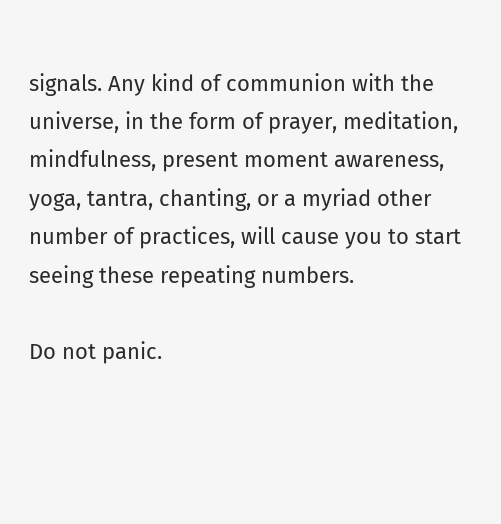signals. Any kind of communion with the universe, in the form of prayer, meditation, mindfulness, present moment awareness, yoga, tantra, chanting, or a myriad other number of practices, will cause you to start seeing these repeating numbers.

Do not panic.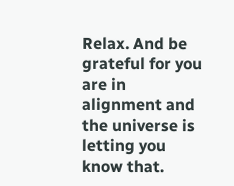Relax. And be grateful for you are in alignment and the universe is letting you know that.